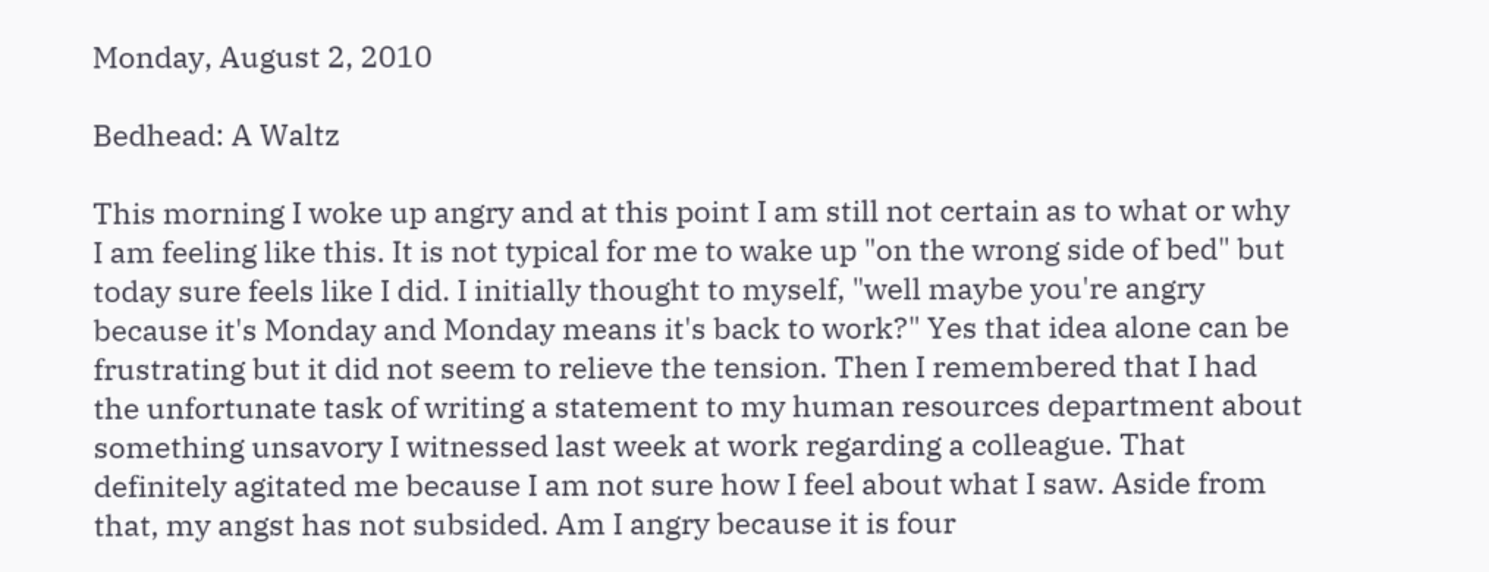Monday, August 2, 2010

Bedhead: A Waltz

This morning I woke up angry and at this point I am still not certain as to what or why I am feeling like this. It is not typical for me to wake up "on the wrong side of bed" but today sure feels like I did. I initially thought to myself, "well maybe you're angry because it's Monday and Monday means it's back to work?" Yes that idea alone can be frustrating but it did not seem to relieve the tension. Then I remembered that I had the unfortunate task of writing a statement to my human resources department about something unsavory I witnessed last week at work regarding a colleague. That definitely agitated me because I am not sure how I feel about what I saw. Aside from that, my angst has not subsided. Am I angry because it is four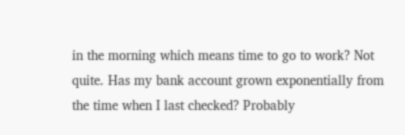in the morning which means time to go to work? Not quite. Has my bank account grown exponentially from the time when I last checked? Probably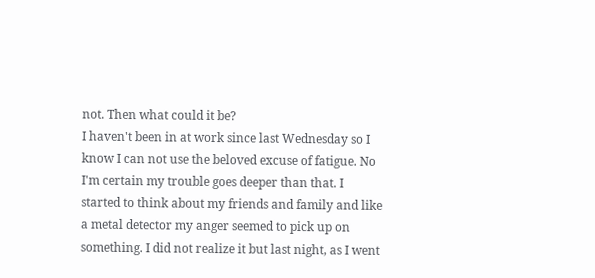not. Then what could it be?
I haven't been in at work since last Wednesday so I know I can not use the beloved excuse of fatigue. No I'm certain my trouble goes deeper than that. I started to think about my friends and family and like a metal detector my anger seemed to pick up on something. I did not realize it but last night, as I went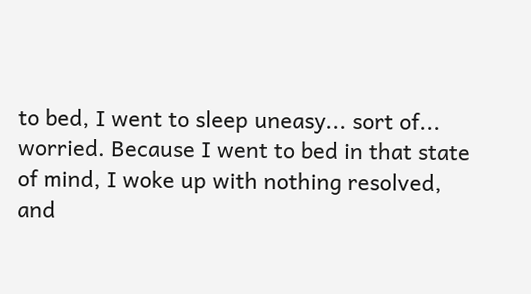to bed, I went to sleep uneasy... sort of... worried. Because I went to bed in that state of mind, I woke up with nothing resolved, and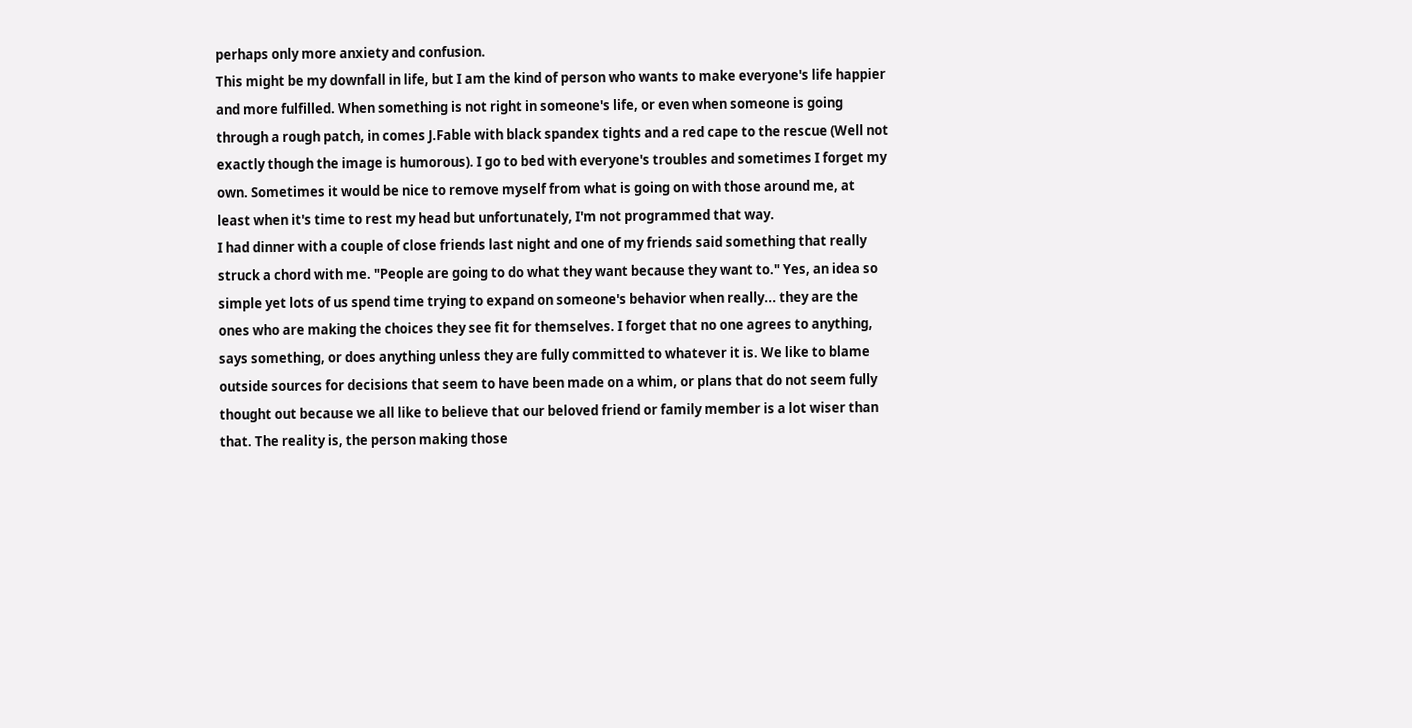perhaps only more anxiety and confusion.
This might be my downfall in life, but I am the kind of person who wants to make everyone's life happier and more fulfilled. When something is not right in someone's life, or even when someone is going through a rough patch, in comes J.Fable with black spandex tights and a red cape to the rescue (Well not exactly though the image is humorous). I go to bed with everyone's troubles and sometimes I forget my own. Sometimes it would be nice to remove myself from what is going on with those around me, at least when it's time to rest my head but unfortunately, I'm not programmed that way.
I had dinner with a couple of close friends last night and one of my friends said something that really struck a chord with me. "People are going to do what they want because they want to." Yes, an idea so simple yet lots of us spend time trying to expand on someone's behavior when really... they are the ones who are making the choices they see fit for themselves. I forget that no one agrees to anything, says something, or does anything unless they are fully committed to whatever it is. We like to blame outside sources for decisions that seem to have been made on a whim, or plans that do not seem fully thought out because we all like to believe that our beloved friend or family member is a lot wiser than that. The reality is, the person making those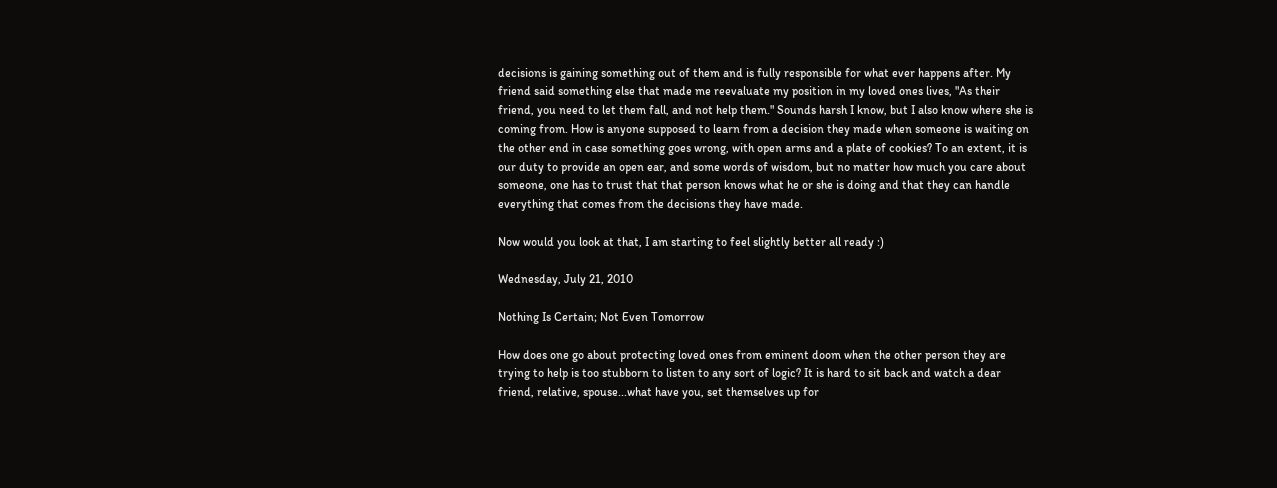decisions is gaining something out of them and is fully responsible for what ever happens after. My friend said something else that made me reevaluate my position in my loved ones lives, "As their friend, you need to let them fall, and not help them." Sounds harsh I know, but I also know where she is coming from. How is anyone supposed to learn from a decision they made when someone is waiting on the other end in case something goes wrong, with open arms and a plate of cookies? To an extent, it is our duty to provide an open ear, and some words of wisdom, but no matter how much you care about someone, one has to trust that that person knows what he or she is doing and that they can handle everything that comes from the decisions they have made.

Now would you look at that, I am starting to feel slightly better all ready :)

Wednesday, July 21, 2010

Nothing Is Certain; Not Even Tomorrow

How does one go about protecting loved ones from eminent doom when the other person they are trying to help is too stubborn to listen to any sort of logic? It is hard to sit back and watch a dear friend, relative, spouse...what have you, set themselves up for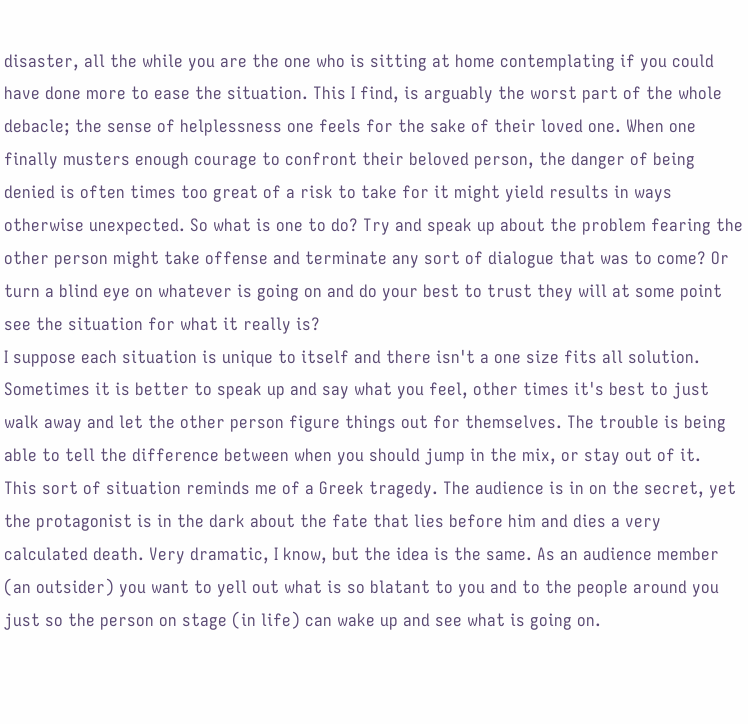disaster, all the while you are the one who is sitting at home contemplating if you could have done more to ease the situation. This I find, is arguably the worst part of the whole debacle; the sense of helplessness one feels for the sake of their loved one. When one finally musters enough courage to confront their beloved person, the danger of being denied is often times too great of a risk to take for it might yield results in ways otherwise unexpected. So what is one to do? Try and speak up about the problem fearing the other person might take offense and terminate any sort of dialogue that was to come? Or turn a blind eye on whatever is going on and do your best to trust they will at some point see the situation for what it really is?
I suppose each situation is unique to itself and there isn't a one size fits all solution. Sometimes it is better to speak up and say what you feel, other times it's best to just walk away and let the other person figure things out for themselves. The trouble is being able to tell the difference between when you should jump in the mix, or stay out of it.
This sort of situation reminds me of a Greek tragedy. The audience is in on the secret, yet the protagonist is in the dark about the fate that lies before him and dies a very calculated death. Very dramatic, I know, but the idea is the same. As an audience member (an outsider) you want to yell out what is so blatant to you and to the people around you just so the person on stage (in life) can wake up and see what is going on.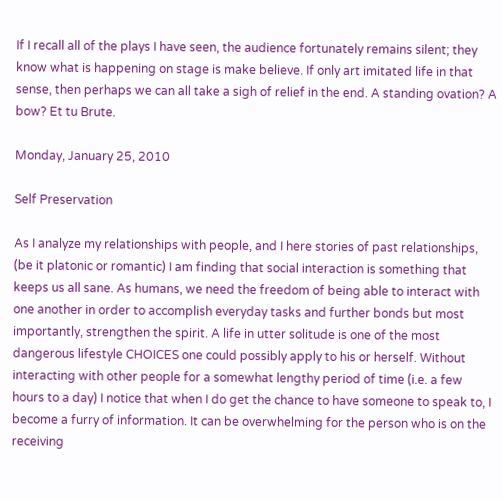If I recall all of the plays I have seen, the audience fortunately remains silent; they know what is happening on stage is make believe. If only art imitated life in that sense, then perhaps we can all take a sigh of relief in the end. A standing ovation? A bow? Et tu Brute.

Monday, January 25, 2010

Self Preservation

As I analyze my relationships with people, and I here stories of past relationships, (be it platonic or romantic) I am finding that social interaction is something that keeps us all sane. As humans, we need the freedom of being able to interact with one another in order to accomplish everyday tasks and further bonds but most importantly, strengthen the spirit. A life in utter solitude is one of the most dangerous lifestyle CHOICES one could possibly apply to his or herself. Without interacting with other people for a somewhat lengthy period of time (i.e. a few hours to a day) I notice that when I do get the chance to have someone to speak to, I become a furry of information. It can be overwhelming for the person who is on the receiving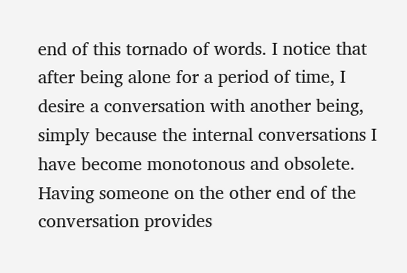end of this tornado of words. I notice that after being alone for a period of time, I desire a conversation with another being, simply because the internal conversations I have become monotonous and obsolete. Having someone on the other end of the conversation provides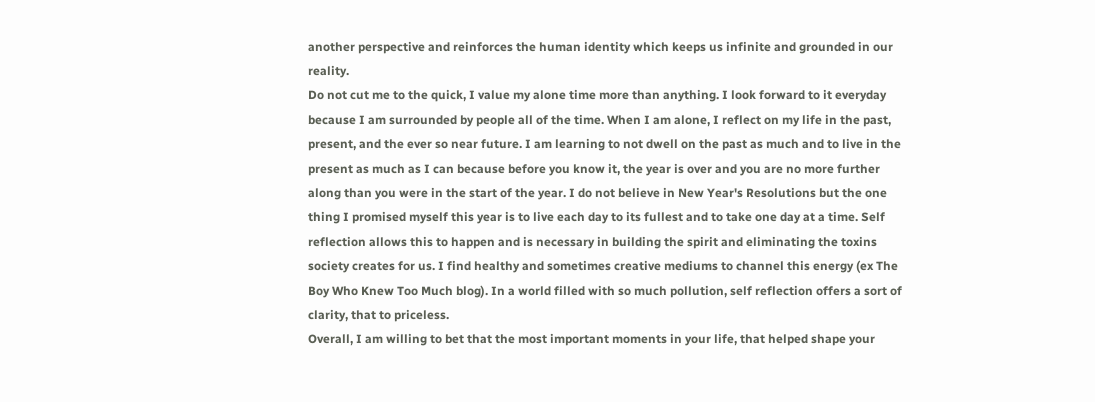another perspective and reinforces the human identity which keeps us infinite and grounded in our reality.
Do not cut me to the quick, I value my alone time more than anything. I look forward to it everyday because I am surrounded by people all of the time. When I am alone, I reflect on my life in the past, present, and the ever so near future. I am learning to not dwell on the past as much and to live in the present as much as I can because before you know it, the year is over and you are no more further along than you were in the start of the year. I do not believe in New Year's Resolutions but the one thing I promised myself this year is to live each day to its fullest and to take one day at a time. Self reflection allows this to happen and is necessary in building the spirit and eliminating the toxins society creates for us. I find healthy and sometimes creative mediums to channel this energy (ex The Boy Who Knew Too Much blog). In a world filled with so much pollution, self reflection offers a sort of clarity, that to priceless.
Overall, I am willing to bet that the most important moments in your life, that helped shape your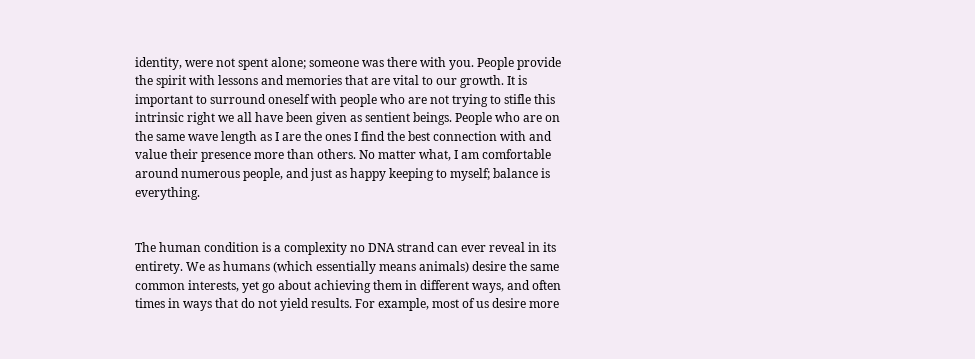identity, were not spent alone; someone was there with you. People provide the spirit with lessons and memories that are vital to our growth. It is important to surround oneself with people who are not trying to stifle this intrinsic right we all have been given as sentient beings. People who are on the same wave length as I are the ones I find the best connection with and value their presence more than others. No matter what, I am comfortable around numerous people, and just as happy keeping to myself; balance is everything.


The human condition is a complexity no DNA strand can ever reveal in its entirety. We as humans (which essentially means animals) desire the same common interests, yet go about achieving them in different ways, and often times in ways that do not yield results. For example, most of us desire more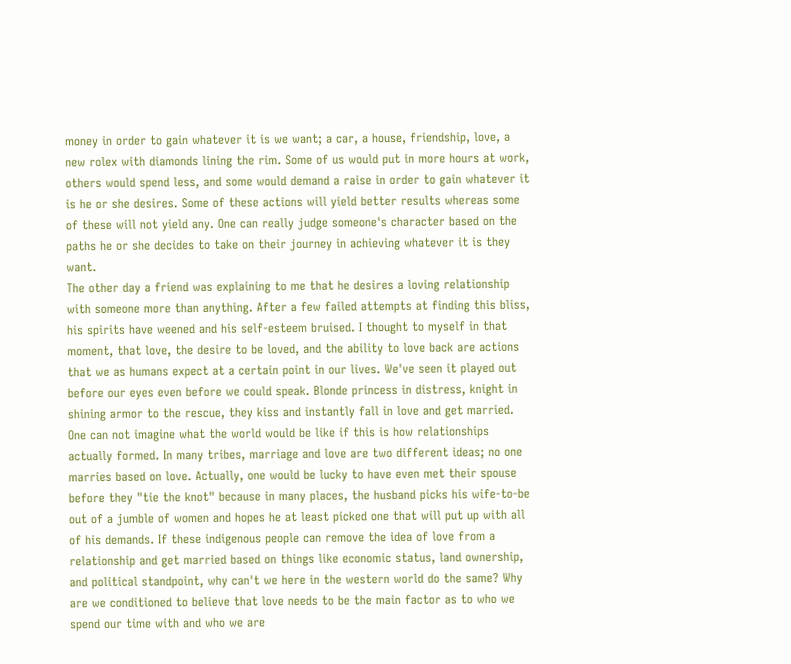money in order to gain whatever it is we want; a car, a house, friendship, love, a new rolex with diamonds lining the rim. Some of us would put in more hours at work, others would spend less, and some would demand a raise in order to gain whatever it is he or she desires. Some of these actions will yield better results whereas some of these will not yield any. One can really judge someone's character based on the paths he or she decides to take on their journey in achieving whatever it is they want.
The other day a friend was explaining to me that he desires a loving relationship with someone more than anything. After a few failed attempts at finding this bliss, his spirits have weened and his self-esteem bruised. I thought to myself in that moment, that love, the desire to be loved, and the ability to love back are actions that we as humans expect at a certain point in our lives. We've seen it played out before our eyes even before we could speak. Blonde princess in distress, knight in shining armor to the rescue, they kiss and instantly fall in love and get married. One can not imagine what the world would be like if this is how relationships actually formed. In many tribes, marriage and love are two different ideas; no one marries based on love. Actually, one would be lucky to have even met their spouse before they "tie the knot" because in many places, the husband picks his wife-to-be out of a jumble of women and hopes he at least picked one that will put up with all of his demands. If these indigenous people can remove the idea of love from a relationship and get married based on things like economic status, land ownership, and political standpoint, why can't we here in the western world do the same? Why are we conditioned to believe that love needs to be the main factor as to who we spend our time with and who we are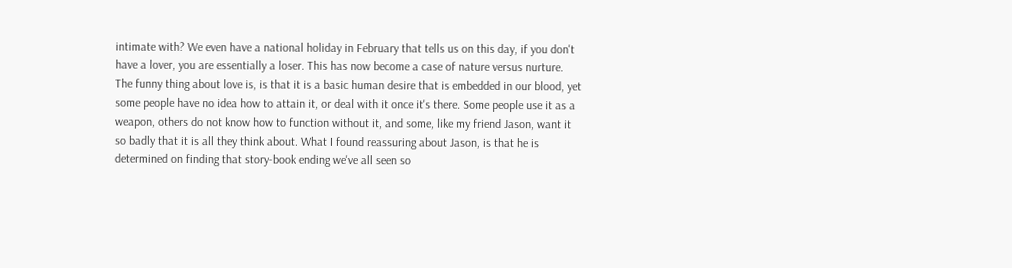intimate with? We even have a national holiday in February that tells us on this day, if you don't have a lover, you are essentially a loser. This has now become a case of nature versus nurture.
The funny thing about love is, is that it is a basic human desire that is embedded in our blood, yet some people have no idea how to attain it, or deal with it once it's there. Some people use it as a weapon, others do not know how to function without it, and some, like my friend Jason, want it so badly that it is all they think about. What I found reassuring about Jason, is that he is determined on finding that story-book ending we've all seen so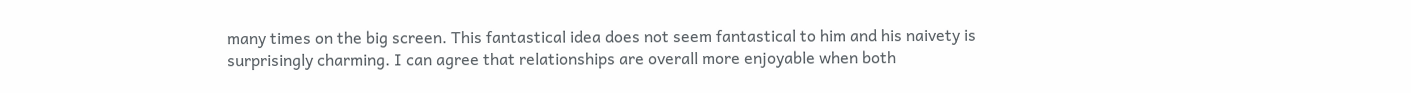many times on the big screen. This fantastical idea does not seem fantastical to him and his naivety is surprisingly charming. I can agree that relationships are overall more enjoyable when both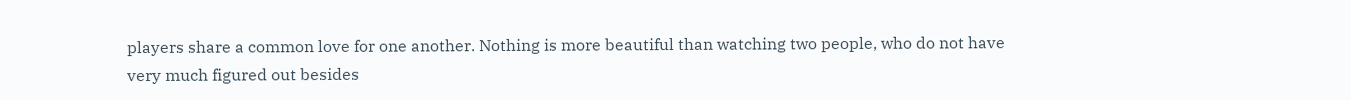players share a common love for one another. Nothing is more beautiful than watching two people, who do not have very much figured out besides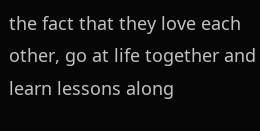the fact that they love each other, go at life together and learn lessons along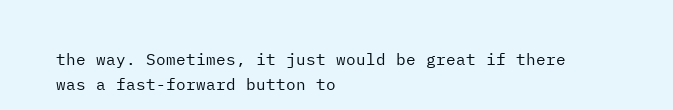the way. Sometimes, it just would be great if there was a fast-forward button to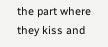the part where they kiss and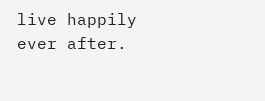live happily ever after.